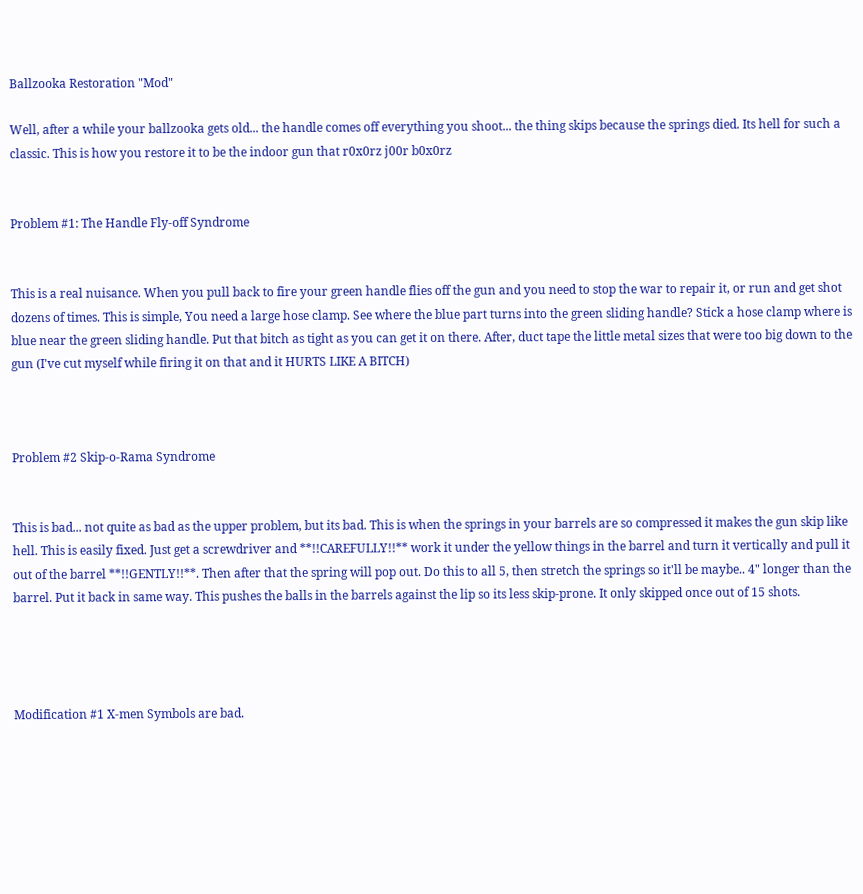Ballzooka Restoration "Mod"

Well, after a while your ballzooka gets old... the handle comes off everything you shoot... the thing skips because the springs died. Its hell for such a classic. This is how you restore it to be the indoor gun that r0x0rz j00r b0x0rz


Problem #1: The Handle Fly-off Syndrome


This is a real nuisance. When you pull back to fire your green handle flies off the gun and you need to stop the war to repair it, or run and get shot dozens of times. This is simple, You need a large hose clamp. See where the blue part turns into the green sliding handle? Stick a hose clamp where is blue near the green sliding handle. Put that bitch as tight as you can get it on there. After, duct tape the little metal sizes that were too big down to the gun (I've cut myself while firing it on that and it HURTS LIKE A BITCH)



Problem #2 Skip-o-Rama Syndrome


This is bad... not quite as bad as the upper problem, but its bad. This is when the springs in your barrels are so compressed it makes the gun skip like hell. This is easily fixed. Just get a screwdriver and **!!CAREFULLY!!** work it under the yellow things in the barrel and turn it vertically and pull it out of the barrel **!!GENTLY!!**. Then after that the spring will pop out. Do this to all 5, then stretch the springs so it'll be maybe.. 4" longer than the barrel. Put it back in same way. This pushes the balls in the barrels against the lip so its less skip-prone. It only skipped once out of 15 shots.




Modification #1 X-men Symbols are bad.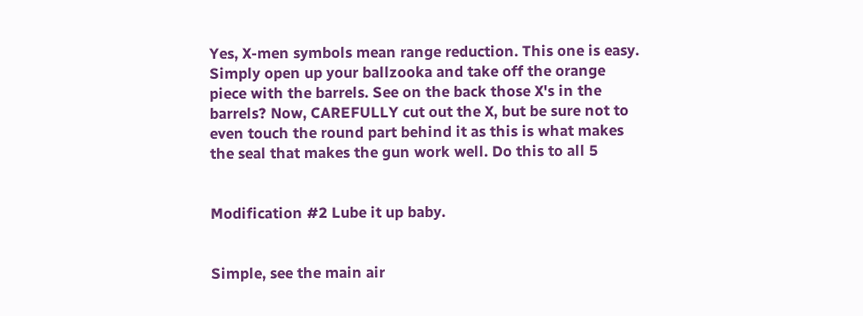Yes, X-men symbols mean range reduction. This one is easy. Simply open up your ballzooka and take off the orange piece with the barrels. See on the back those X's in the barrels? Now, CAREFULLY cut out the X, but be sure not to even touch the round part behind it as this is what makes the seal that makes the gun work well. Do this to all 5


Modification #2 Lube it up baby.


Simple, see the main air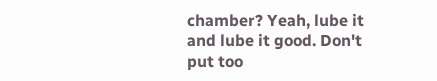chamber? Yeah, lube it and lube it good. Don't put too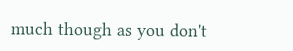much though as you don't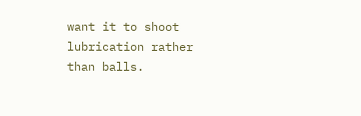want it to shoot lubrication rather than balls.